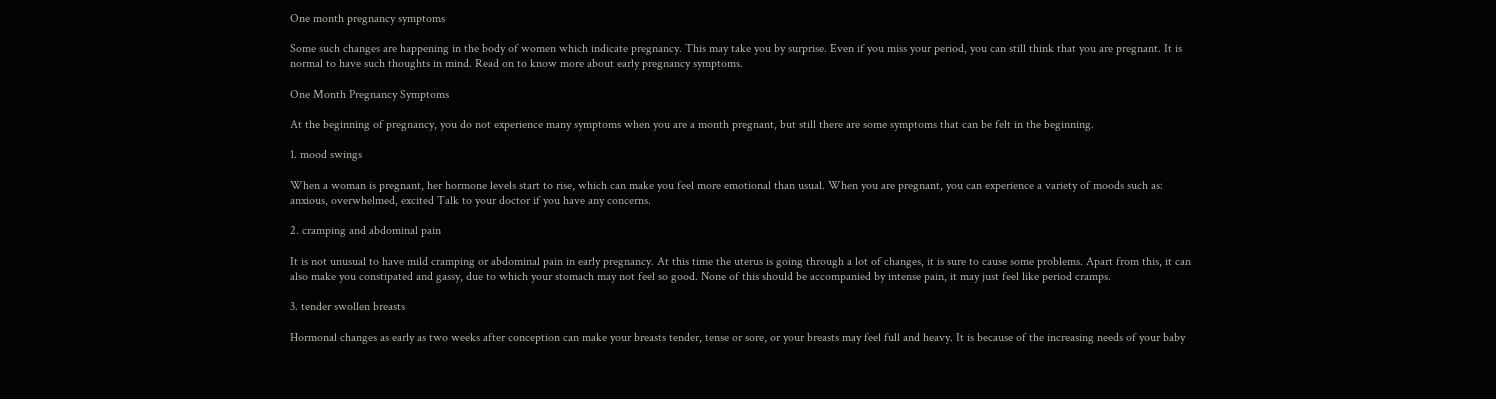One month pregnancy symptoms

Some such changes are happening in the body of women which indicate pregnancy. This may take you by surprise. Even if you miss your period, you can still think that you are pregnant. It is normal to have such thoughts in mind. Read on to know more about early pregnancy symptoms.

One Month Pregnancy Symptoms

At the beginning of pregnancy, you do not experience many symptoms when you are a month pregnant, but still there are some symptoms that can be felt in the beginning.

1. mood swings

When a woman is pregnant, her hormone levels start to rise, which can make you feel more emotional than usual. When you are pregnant, you can experience a variety of moods such as: anxious, overwhelmed, excited Talk to your doctor if you have any concerns.

2. cramping and abdominal pain

It is not unusual to have mild cramping or abdominal pain in early pregnancy. At this time the uterus is going through a lot of changes, it is sure to cause some problems. Apart from this, it can also make you constipated and gassy, due to which your stomach may not feel so good. None of this should be accompanied by intense pain, it may just feel like period cramps.

3. tender swollen breasts

Hormonal changes as early as two weeks after conception can make your breasts tender, tense or sore, or your breasts may feel full and heavy. It is because of the increasing needs of your baby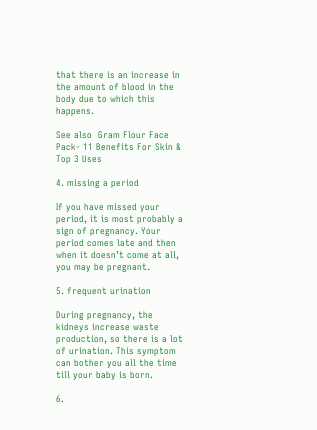that there is an increase in the amount of blood in the body due to which this happens.

See also  Gram Flour Face Pack- 11 Benefits For Skin & Top 3 Uses

4. missing a period

If you have missed your period, it is most probably a sign of pregnancy. Your period comes late and then when it doesn’t come at all, you may be pregnant.

5. frequent urination

During pregnancy, the kidneys increase waste production, so there is a lot of urination. This symptom can bother you all the time till your baby is born.

6.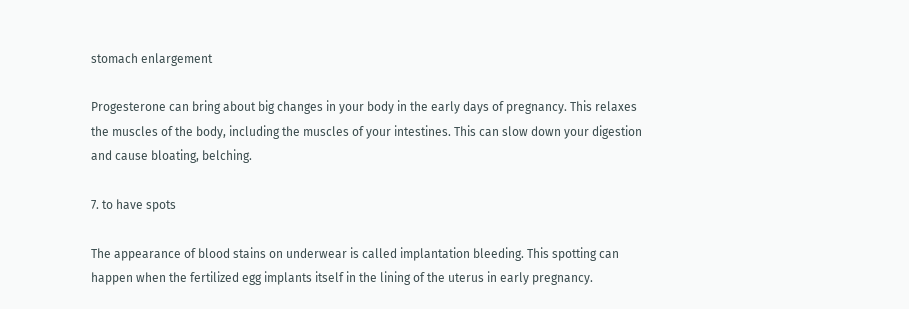stomach enlargement

Progesterone can bring about big changes in your body in the early days of pregnancy. This relaxes the muscles of the body, including the muscles of your intestines. This can slow down your digestion and cause bloating, belching.

7. to have spots

The appearance of blood stains on underwear is called implantation bleeding. This spotting can happen when the fertilized egg implants itself in the lining of the uterus in early pregnancy.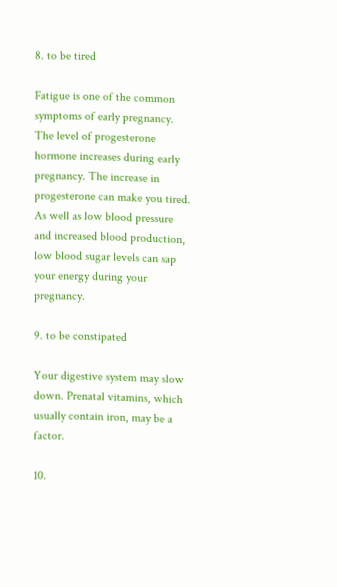8. to be tired

Fatigue is one of the common symptoms of early pregnancy. The level of progesterone hormone increases during early pregnancy. The increase in progesterone can make you tired. As well as low blood pressure and increased blood production, low blood sugar levels can sap your energy during your pregnancy.

9. to be constipated

Your digestive system may slow down. Prenatal vitamins, which usually contain iron, may be a factor.

10.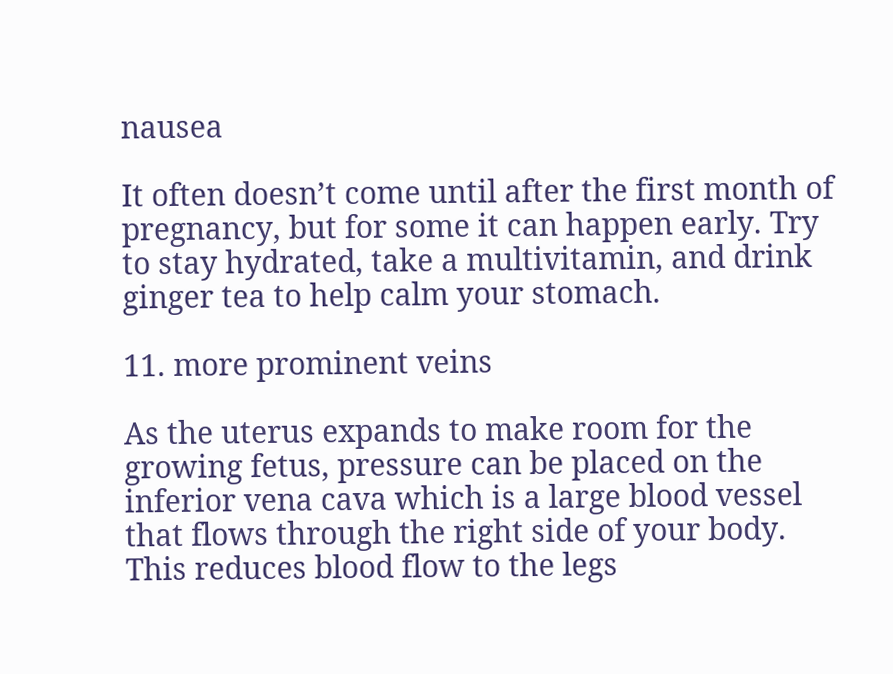nausea

It often doesn’t come until after the first month of pregnancy, but for some it can happen early. Try to stay hydrated, take a multivitamin, and drink ginger tea to help calm your stomach.

11. more prominent veins

As the uterus expands to make room for the growing fetus, pressure can be placed on the inferior vena cava which is a large blood vessel that flows through the right side of your body. This reduces blood flow to the legs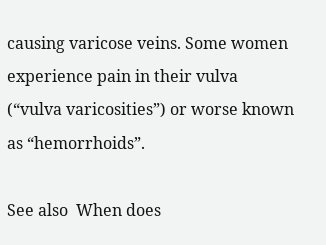causing varicose veins. Some women experience pain in their vulva (“vulva varicosities”) or worse known as “hemorrhoids”.

See also  When does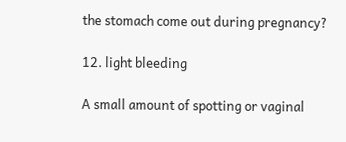the stomach come out during pregnancy?

12. light bleeding

A small amount of spotting or vaginal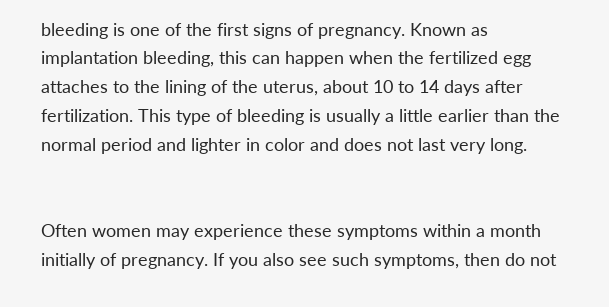bleeding is one of the first signs of pregnancy. Known as implantation bleeding, this can happen when the fertilized egg attaches to the lining of the uterus, about 10 to 14 days after fertilization. This type of bleeding is usually a little earlier than the normal period and lighter in color and does not last very long.


Often women may experience these symptoms within a month initially of pregnancy. If you also see such symptoms, then do not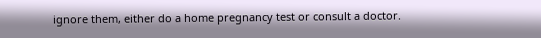ignore them, either do a home pregnancy test or consult a doctor.